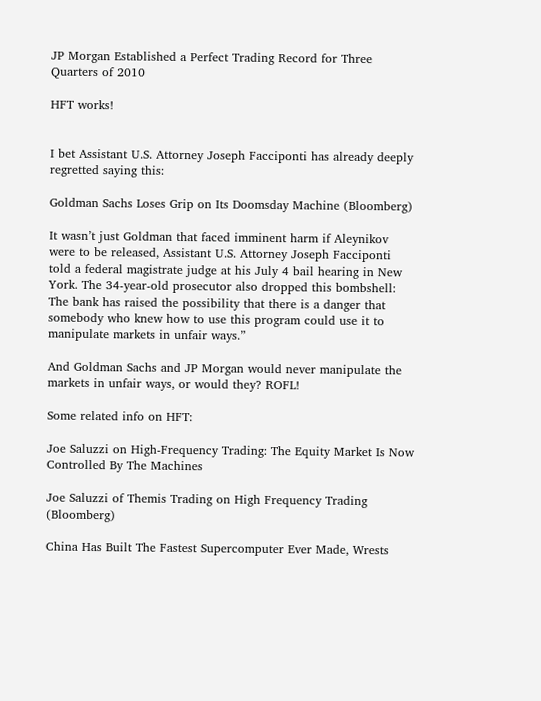JP Morgan Established a Perfect Trading Record for Three Quarters of 2010

HFT works!


I bet Assistant U.S. Attorney Joseph Facciponti has already deeply regretted saying this:

Goldman Sachs Loses Grip on Its Doomsday Machine (Bloomberg)

It wasn’t just Goldman that faced imminent harm if Aleynikov were to be released, Assistant U.S. Attorney Joseph Facciponti told a federal magistrate judge at his July 4 bail hearing in New York. The 34-year-old prosecutor also dropped this bombshell: The bank has raised the possibility that there is a danger that somebody who knew how to use this program could use it to manipulate markets in unfair ways.”

And Goldman Sachs and JP Morgan would never manipulate the markets in unfair ways, or would they? ROFL!

Some related info on HFT:

Joe Saluzzi on High-Frequency Trading: The Equity Market Is Now Controlled By The Machines

Joe Saluzzi of Themis Trading on High Frequency Trading (Bloomberg)

China Has Built The Fastest Supercomputer Ever Made, Wrests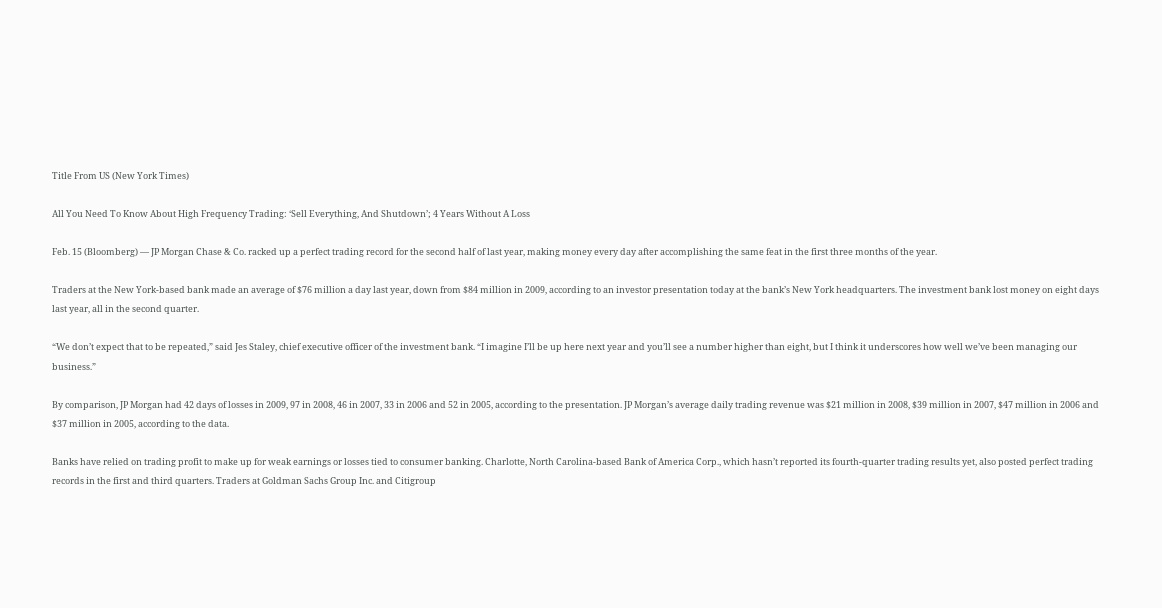Title From US (New York Times)

All You Need To Know About High Frequency Trading: ‘Sell Everything, And Shutdown’; 4 Years Without A Loss

Feb. 15 (Bloomberg) — JP Morgan Chase & Co. racked up a perfect trading record for the second half of last year, making money every day after accomplishing the same feat in the first three months of the year.

Traders at the New York-based bank made an average of $76 million a day last year, down from $84 million in 2009, according to an investor presentation today at the bank’s New York headquarters. The investment bank lost money on eight days last year, all in the second quarter.

“We don’t expect that to be repeated,” said Jes Staley, chief executive officer of the investment bank. “I imagine I’ll be up here next year and you’ll see a number higher than eight, but I think it underscores how well we’ve been managing our business.”

By comparison, JP Morgan had 42 days of losses in 2009, 97 in 2008, 46 in 2007, 33 in 2006 and 52 in 2005, according to the presentation. JP Morgan’s average daily trading revenue was $21 million in 2008, $39 million in 2007, $47 million in 2006 and $37 million in 2005, according to the data.

Banks have relied on trading profit to make up for weak earnings or losses tied to consumer banking. Charlotte, North Carolina-based Bank of America Corp., which hasn’t reported its fourth-quarter trading results yet, also posted perfect trading records in the first and third quarters. Traders at Goldman Sachs Group Inc. and Citigroup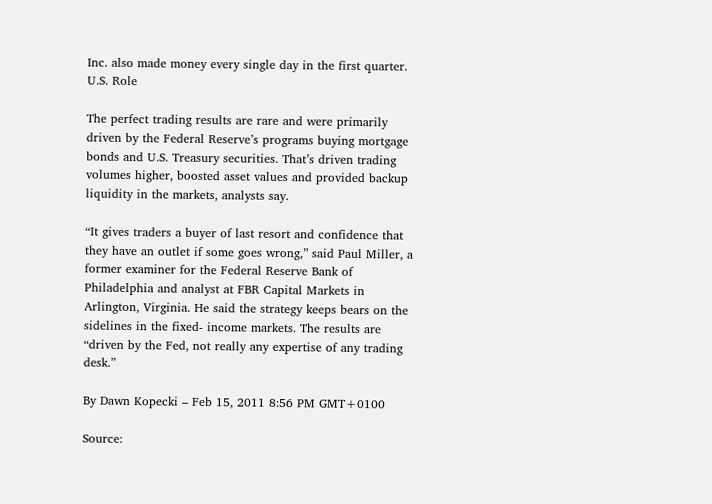Inc. also made money every single day in the first quarter.
U.S. Role

The perfect trading results are rare and were primarily driven by the Federal Reserve’s programs buying mortgage bonds and U.S. Treasury securities. That’s driven trading volumes higher, boosted asset values and provided backup liquidity in the markets, analysts say.

“It gives traders a buyer of last resort and confidence that they have an outlet if some goes wrong,” said Paul Miller, a former examiner for the Federal Reserve Bank of Philadelphia and analyst at FBR Capital Markets in Arlington, Virginia. He said the strategy keeps bears on the sidelines in the fixed- income markets. The results are “driven by the Fed, not really any expertise of any trading desk.”

By Dawn Kopecki – Feb 15, 2011 8:56 PM GMT+0100

Source: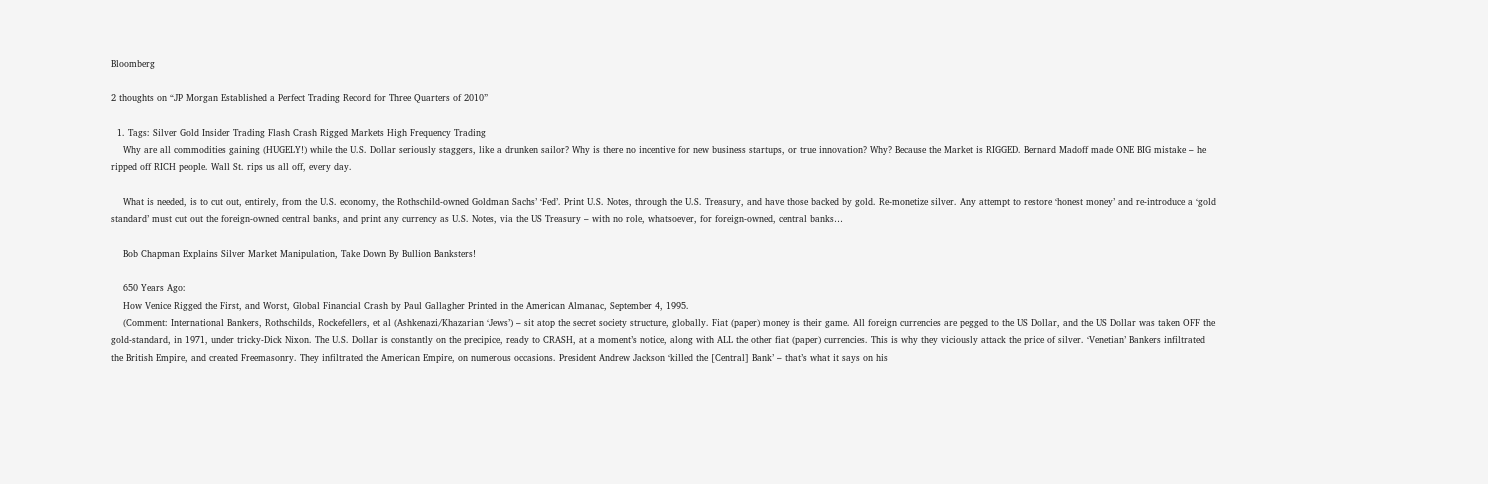Bloomberg

2 thoughts on “JP Morgan Established a Perfect Trading Record for Three Quarters of 2010”

  1. Tags: Silver Gold Insider Trading Flash Crash Rigged Markets High Frequency Trading
    Why are all commodities gaining (HUGELY!) while the U.S. Dollar seriously staggers, like a drunken sailor? Why is there no incentive for new business startups, or true innovation? Why? Because the Market is RIGGED. Bernard Madoff made ONE BIG mistake – he ripped off RICH people. Wall St. rips us all off, every day.

    What is needed, is to cut out, entirely, from the U.S. economy, the Rothschild-owned Goldman Sachs’ ‘Fed’. Print U.S. Notes, through the U.S. Treasury, and have those backed by gold. Re-monetize silver. Any attempt to restore ‘honest money’ and re-introduce a ‘gold standard’ must cut out the foreign-owned central banks, and print any currency as U.S. Notes, via the US Treasury – with no role, whatsoever, for foreign-owned, central banks…

    Bob Chapman Explains Silver Market Manipulation, Take Down By Bullion Banksters!

    650 Years Ago:
    How Venice Rigged the First, and Worst, Global Financial Crash by Paul Gallagher Printed in the American Almanac, September 4, 1995.
    (Comment: International Bankers, Rothschilds, Rockefellers, et al (Ashkenazi/Khazarian ‘Jews’) – sit atop the secret society structure, globally. Fiat (paper) money is their game. All foreign currencies are pegged to the US Dollar, and the US Dollar was taken OFF the gold-standard, in 1971, under tricky-Dick Nixon. The U.S. Dollar is constantly on the precipice, ready to CRASH, at a moment’s notice, along with ALL the other fiat (paper) currencies. This is why they viciously attack the price of silver. ‘Venetian’ Bankers infiltrated the British Empire, and created Freemasonry. They infiltrated the American Empire, on numerous occasions. President Andrew Jackson ‘killed the [Central] Bank’ – that’s what it says on his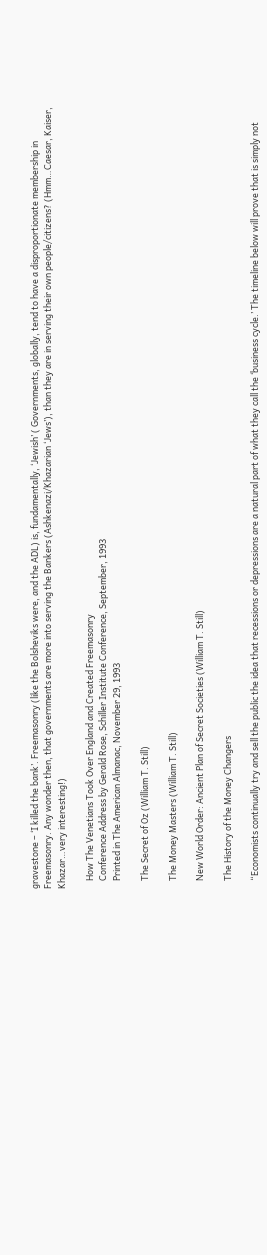gravestone – ‘I killed the bank’. Freemasonry (like the Bolsheviks were, and the ADL) is, fundamentally, ‘Jewish’ ( Governments, globally, tend to have a disproportionate membership in Freemasonry. Any wonder then, that governments are more into serving the Bankers (Ashkenazi/Khazarian ‘Jews’), than they are in serving their own people/citizens? (Hmm…Caesar, Kaiser, Khazar…very interesting!)

    How The Venetians Took Over England and Created Freemasonry
    Conference Address by Gerald Rose, Schiller Institute Conference, September, 1993
    Printed in The American Almanac, November 29, 1993

    The Secret of Oz (William T. Still)

    The Money Masters (William T. Still)

    New World Order: Ancient Plan of Secret Societies (William T. Still)

    The History of the Money Changers

    “Economists continually try and sell the public the idea that recessions or depressions are a natural part of what they call the ‘business cycle.’ The timeline below will prove that is simply not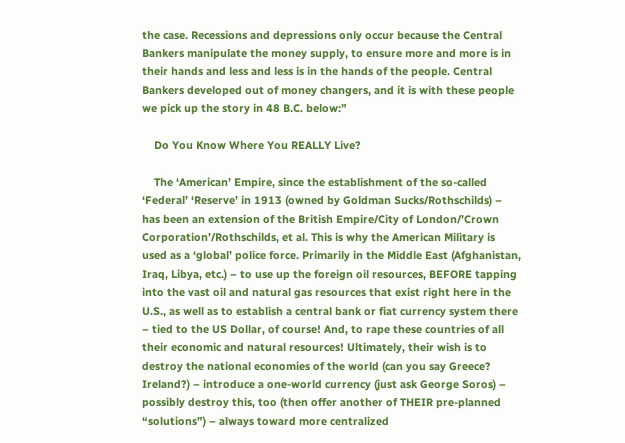the case. Recessions and depressions only occur because the Central Bankers manipulate the money supply, to ensure more and more is in their hands and less and less is in the hands of the people. Central Bankers developed out of money changers, and it is with these people we pick up the story in 48 B.C. below:”

    Do You Know Where You REALLY Live?

    The ‘American’ Empire, since the establishment of the so-called ‘Federal’ ‘Reserve’ in 1913 (owned by Goldman Sucks/Rothschilds) – has been an extension of the British Empire/City of London/’Crown Corporation’/Rothschilds, et al. This is why the American Military is used as a ‘global’ police force. Primarily in the Middle East (Afghanistan, Iraq, Libya, etc.) – to use up the foreign oil resources, BEFORE tapping into the vast oil and natural gas resources that exist right here in the U.S., as well as to establish a central bank or fiat currency system there – tied to the US Dollar, of course! And, to rape these countries of all their economic and natural resources! Ultimately, their wish is to destroy the national economies of the world (can you say Greece? Ireland?) – introduce a one-world currency (just ask George Soros) – possibly destroy this, too (then offer another of THEIR pre-planned “solutions”) – always toward more centralized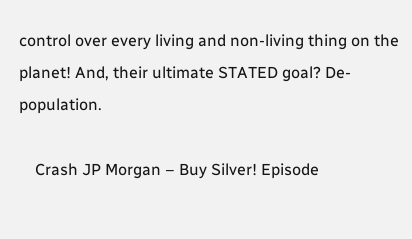control over every living and non-living thing on the planet! And, their ultimate STATED goal? De-population.

    Crash JP Morgan – Buy Silver! Episode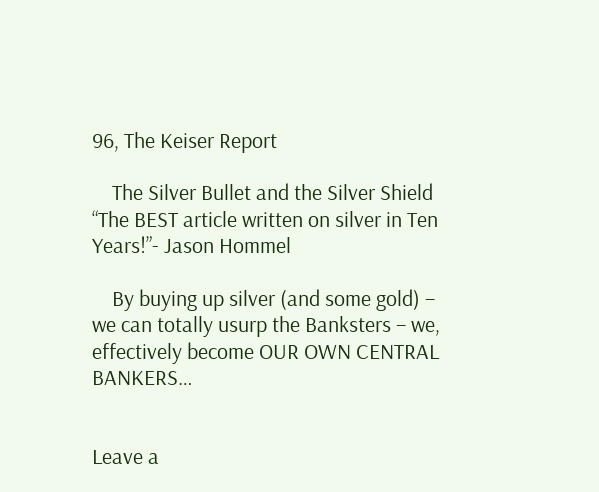96, The Keiser Report

    The Silver Bullet and the Silver Shield “The BEST article written on silver in Ten Years!”- Jason Hommel

    By buying up silver (and some gold) – we can totally usurp the Banksters – we, effectively become OUR OWN CENTRAL BANKERS…


Leave a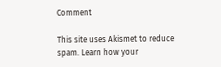Comment

This site uses Akismet to reduce spam. Learn how your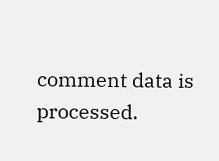comment data is processed.